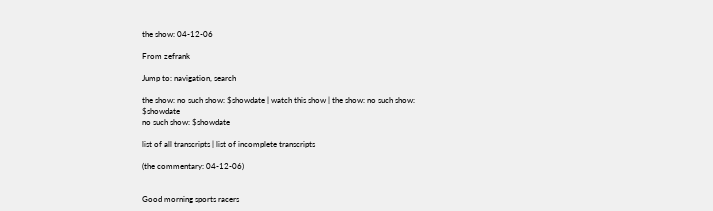the show: 04-12-06

From zefrank

Jump to: navigation, search

the show: no such show: $showdate | watch this show | the show: no such show: $showdate
no such show: $showdate

list of all transcripts | list of incomplete transcripts

(the commentary: 04-12-06)


Good morning sports racers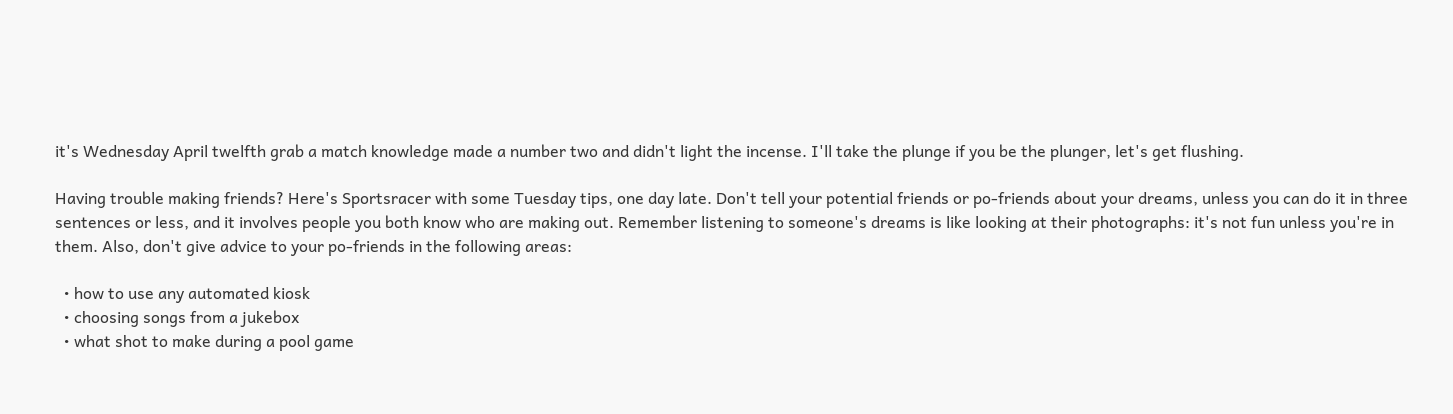it's Wednesday April twelfth grab a match knowledge made a number two and didn't light the incense. I'll take the plunge if you be the plunger, let's get flushing.

Having trouble making friends? Here's Sportsracer with some Tuesday tips, one day late. Don't tell your potential friends or po-friends about your dreams, unless you can do it in three sentences or less, and it involves people you both know who are making out. Remember listening to someone's dreams is like looking at their photographs: it's not fun unless you're in them. Also, don't give advice to your po-friends in the following areas:

  • how to use any automated kiosk
  • choosing songs from a jukebox
  • what shot to make during a pool game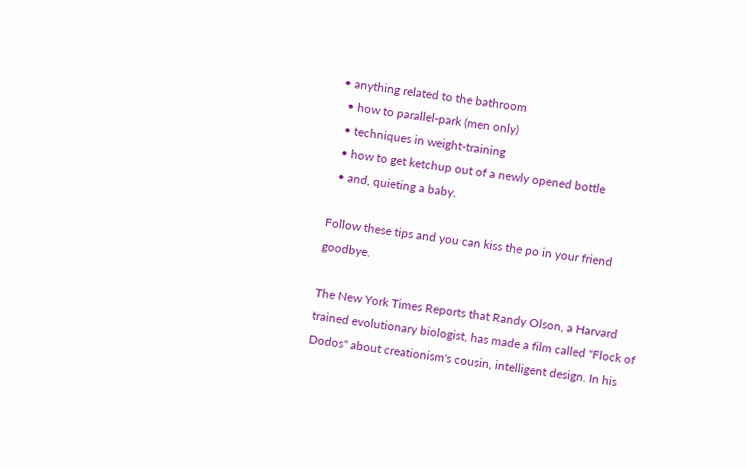• anything related to the bathroom
  • how to parallel-park (men only)
  • techniques in weight-training
  • how to get ketchup out of a newly opened bottle
  • and, quieting a baby.

Follow these tips and you can kiss the po in your friend goodbye.

The New York Times Reports that Randy Olson, a Harvard trained evolutionary biologist, has made a film called "Flock of Dodos" about creationism's cousin, intelligent design. In his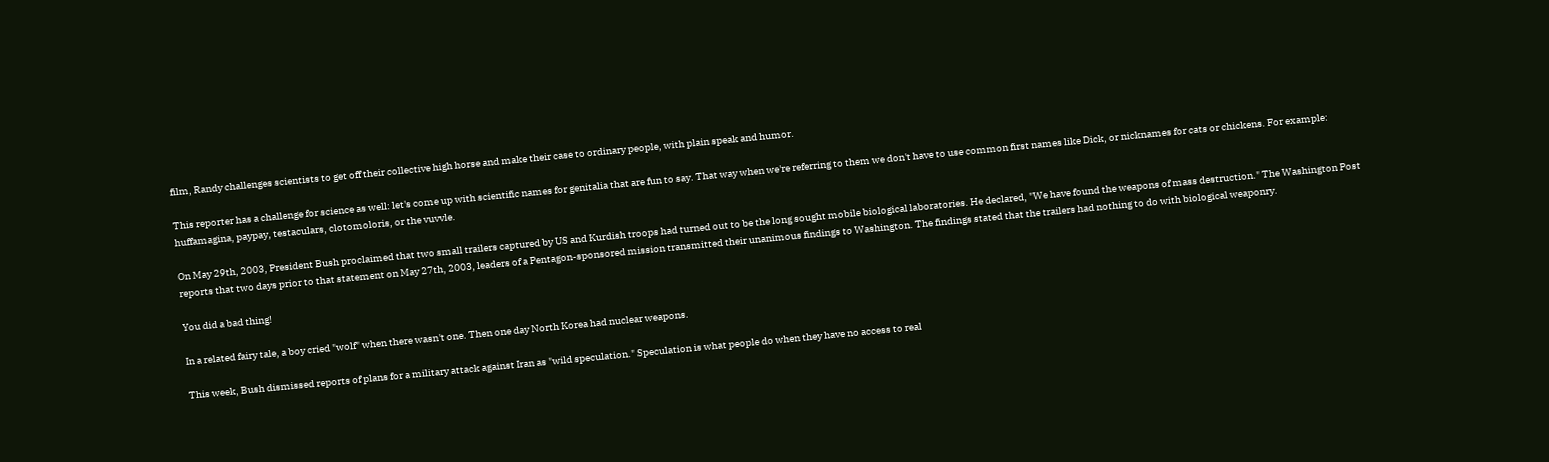film, Randy challenges scientists to get off their collective high horse and make their case to ordinary people, with plain speak and humor.

This reporter has a challenge for science as well: let's come up with scientific names for genitalia that are fun to say. That way when we're referring to them we don't have to use common first names like Dick, or nicknames for cats or chickens. For example: huffamagina, paypay, testaculars, clotomoloris, or the vuvvle.

On May 29th, 2003, President Bush proclaimed that two small trailers captured by US and Kurdish troops had turned out to be the long sought mobile biological laboratories. He declared, "We have found the weapons of mass destruction." The Washington Post reports that two days prior to that statement on May 27th, 2003, leaders of a Pentagon-sponsored mission transmitted their unanimous findings to Washington. The findings stated that the trailers had nothing to do with biological weaponry.

You did a bad thing!

In a related fairy tale, a boy cried "wolf" when there wasn't one. Then one day North Korea had nuclear weapons.

This week, Bush dismissed reports of plans for a military attack against Iran as "wild speculation." Speculation is what people do when they have no access to real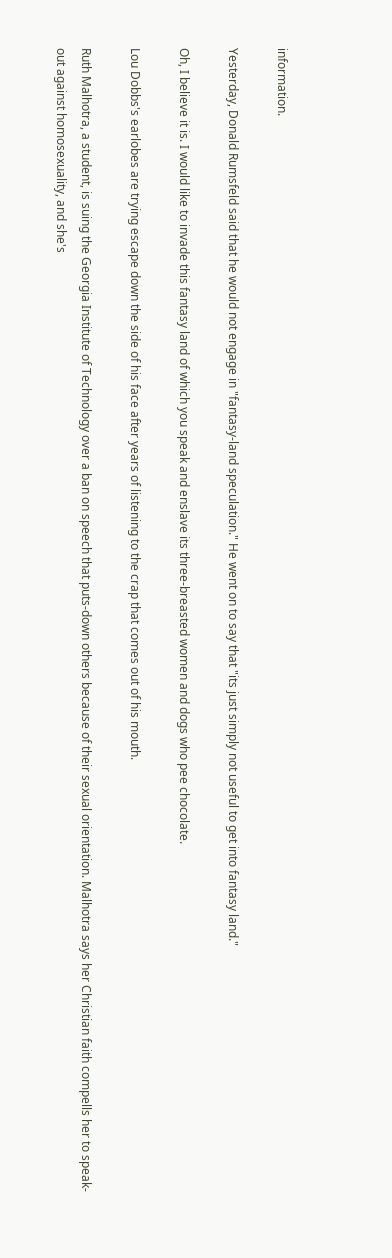information.

Yesterday, Donald Rumsfeld said that he would not engage in "fantasy-land speculation." He went on to say that "its just simply not useful to get into fantasy land."

Oh, I believe it is. I would like to invade this fantasy land of which you speak and enslave its three-breasted women and dogs who pee chocolate.

Lou Dobbs's earlobes are trying escape down the side of his face after years of listening to the crap that comes out of his mouth.

Ruth Malhotra, a student, is suing the Georgia Institute of Technology over a ban on speech that puts-down others because of their sexual orientation. Malhotra says her Christian faith compells her to speak-out against homosexuality, and she's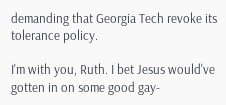demanding that Georgia Tech revoke its tolerance policy.

I'm with you, Ruth. I bet Jesus would've gotten in on some good gay-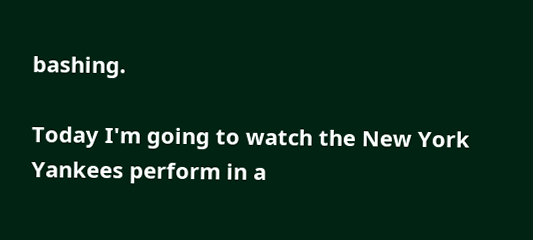bashing.

Today I'm going to watch the New York Yankees perform in a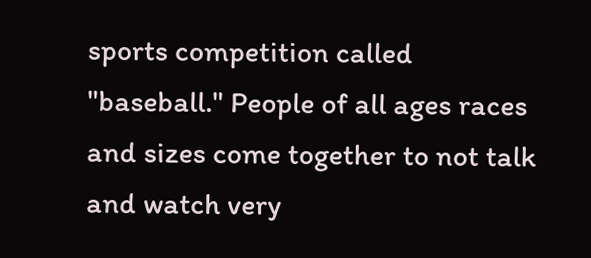sports competition called "baseball." People of all ages races and sizes come together to not talk and watch very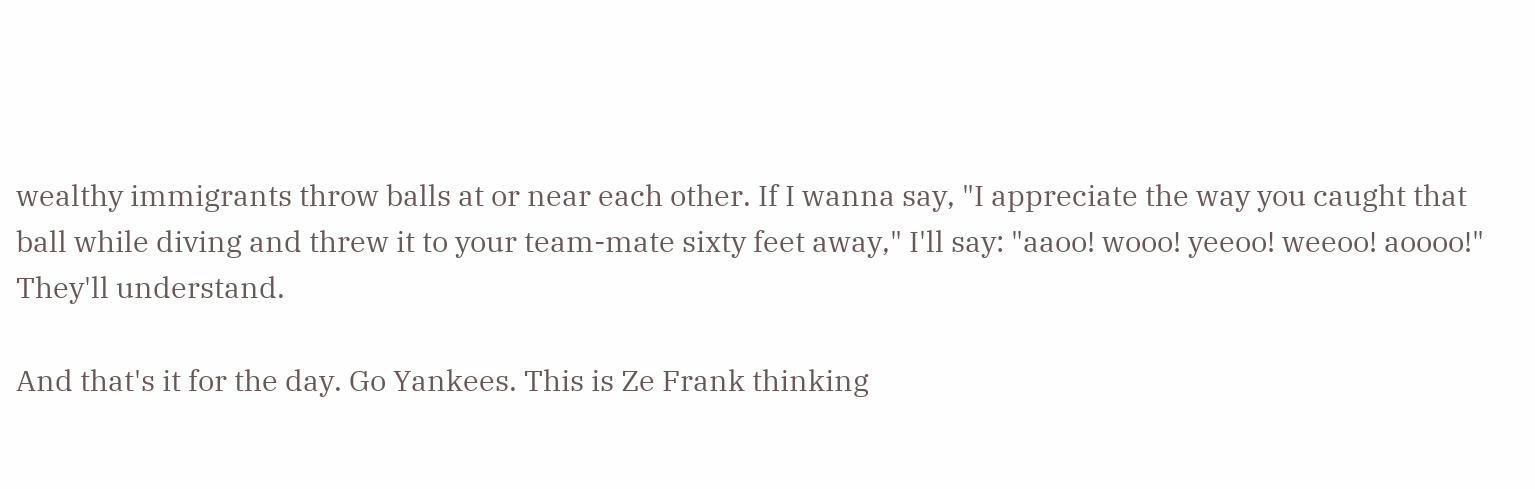wealthy immigrants throw balls at or near each other. If I wanna say, "I appreciate the way you caught that ball while diving and threw it to your team-mate sixty feet away," I'll say: "aaoo! wooo! yeeoo! weeoo! aoooo!" They'll understand.

And that's it for the day. Go Yankees. This is Ze Frank thinking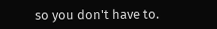so you don't have to.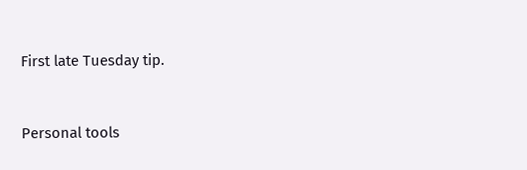First late Tuesday tip.


Personal tools